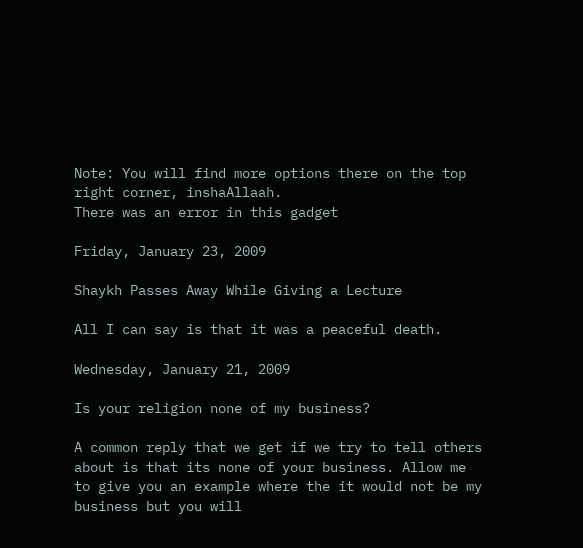Note: You will find more options there on the top right corner, inshaAllaah.
There was an error in this gadget

Friday, January 23, 2009

Shaykh Passes Away While Giving a Lecture

All I can say is that it was a peaceful death.

Wednesday, January 21, 2009

Is your religion none of my business?

A common reply that we get if we try to tell others about is that its none of your business. Allow me to give you an example where the it would not be my business but you will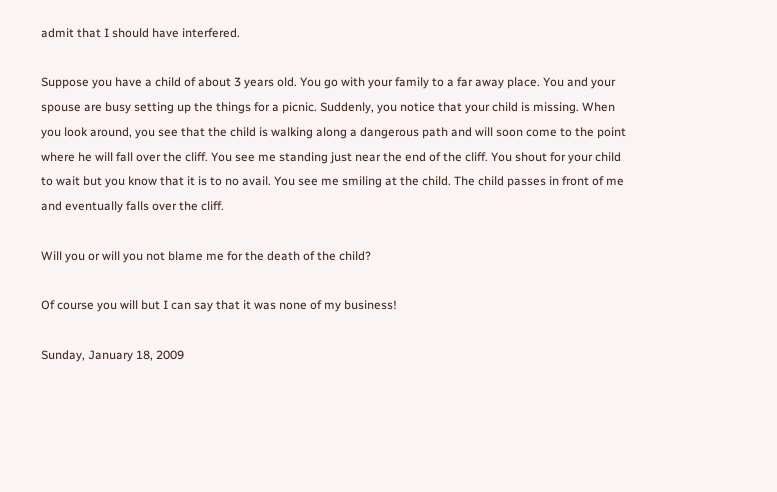admit that I should have interfered.

Suppose you have a child of about 3 years old. You go with your family to a far away place. You and your spouse are busy setting up the things for a picnic. Suddenly, you notice that your child is missing. When you look around, you see that the child is walking along a dangerous path and will soon come to the point where he will fall over the cliff. You see me standing just near the end of the cliff. You shout for your child to wait but you know that it is to no avail. You see me smiling at the child. The child passes in front of me and eventually falls over the cliff.

Will you or will you not blame me for the death of the child?

Of course you will but I can say that it was none of my business!

Sunday, January 18, 2009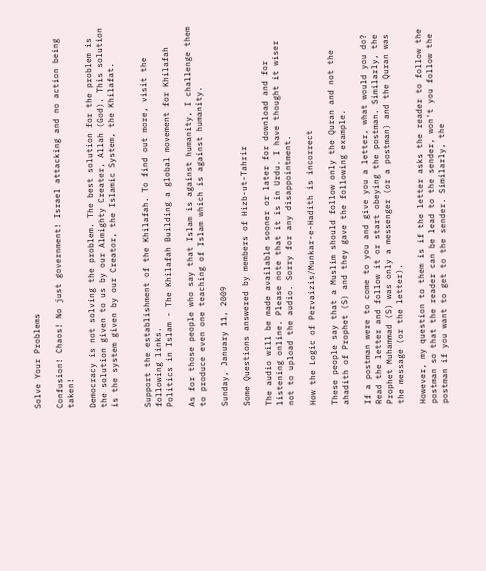Solve Your Problems

Confusion! Chaos! No just government! Israel attacking and no action being taken!

Democracy is not solving the problem. The best solution for the problem is the solution given to us by our Almighty Creater, Allah (God). This solution is the system given by our Creator, the Islamic System, the Khilafat.


Support the establishment of the Khilafah. To find out more, visit the following links.
Politics in Islam - The Khilafah Building a global movement for Khilafah

As for those people who say that Islam is against humanity, I challenge them to produce even one teaching of Islam which is against humanity.

Sunday, January 11, 2009

Some Questions answered by members of Hizb-ut-Tahrir

The audio will be made available sooner or later for download and for listening online. Please note that it is in Urdu. I have thought it wiser not to upload the audio. Sorry for any disappointment.

How the Logic of Pervaizis/Munkar-e-Hadith is incorrect

These people say that a Muslim should follow only the Quran and not the ahadith of Prophet (S) and they gave the following example.

If a postman were to come to you and give you a letter, what would you do? Read the letter and follow it or start obeying the postman. Similarly, the Prophet Muhammad (S) was only a messenger (or a postman) and the Quran was the message (or the letter).

However, my question to them is if the letter asks the reader to follow the postman so that the reader can be lead to the sender, won't you follow the postman if you want to get to the sender. Similarly, the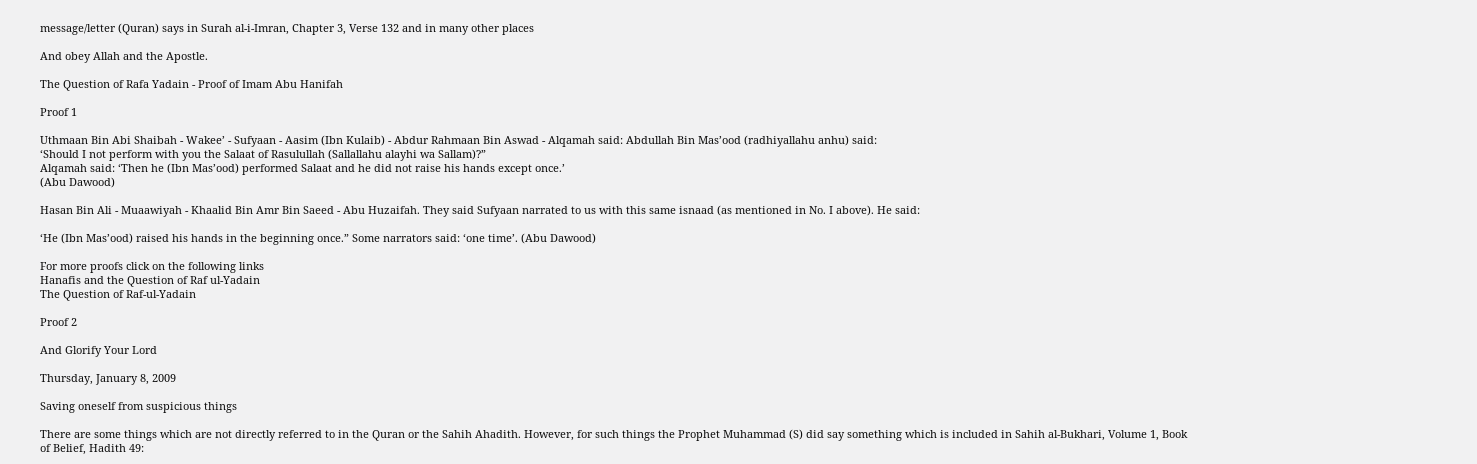message/letter (Quran) says in Surah al-i-Imran, Chapter 3, Verse 132 and in many other places

And obey Allah and the Apostle.

The Question of Rafa Yadain - Proof of Imam Abu Hanifah

Proof 1

Uthmaan Bin Abi Shaibah - Wakee’ - Sufyaan - Aasim (Ibn Kulaib) - Abdur Rahmaan Bin Aswad - Alqamah said: Abdullah Bin Mas’ood (radhiyallahu anhu) said:
‘Should I not perform with you the Salaat of Rasulullah (Sallallahu alayhi wa Sallam)?”
Alqamah said: ‘Then he (Ibn Mas’ood) performed Salaat and he did not raise his hands except once.’
(Abu Dawood)

Hasan Bin Ali - Muaawiyah - Khaalid Bin Amr Bin Saeed - Abu Huzaifah. They said Sufyaan narrated to us with this same isnaad (as mentioned in No. I above). He said:

‘He (Ibn Mas’ood) raised his hands in the beginning once.” Some narrators said: ‘one time’. (Abu Dawood)

For more proofs click on the following links
Hanafis and the Question of Raf ul-Yadain
The Question of Raf-ul-Yadain

Proof 2

And Glorify Your Lord

Thursday, January 8, 2009

Saving oneself from suspicious things

There are some things which are not directly referred to in the Quran or the Sahih Ahadith. However, for such things the Prophet Muhammad (S) did say something which is included in Sahih al-Bukhari, Volume 1, Book of Belief, Hadith 49: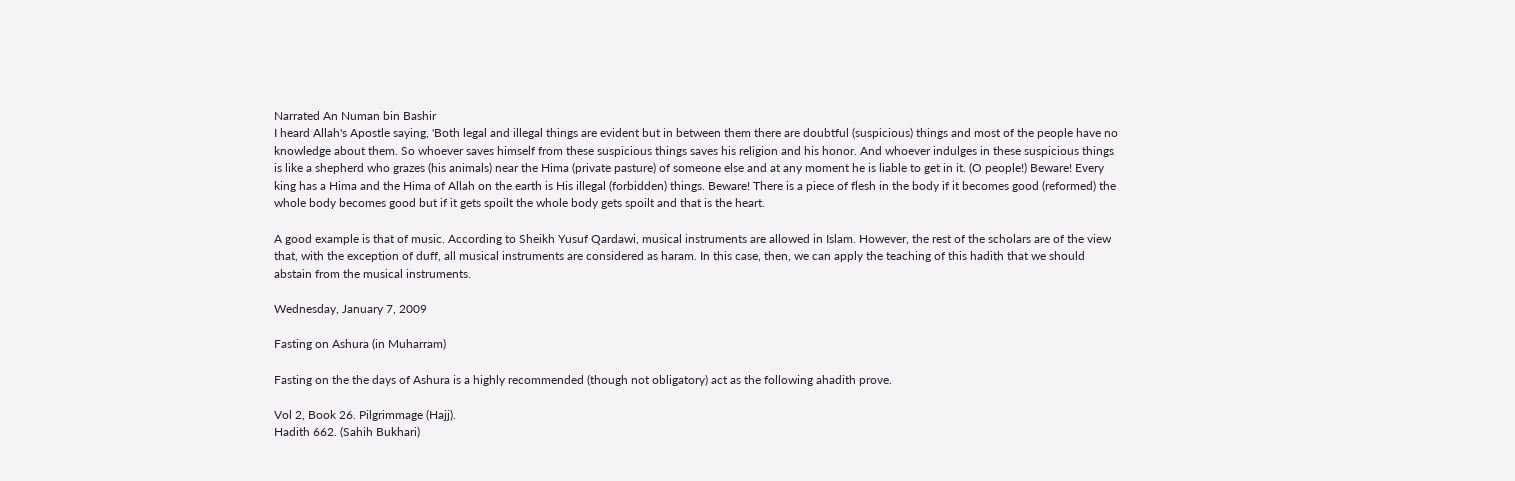Narrated An Numan bin Bashir
I heard Allah's Apostle saying, 'Both legal and illegal things are evident but in between them there are doubtful (suspicious) things and most of the people have no knowledge about them. So whoever saves himself from these suspicious things saves his religion and his honor. And whoever indulges in these suspicious things is like a shepherd who grazes (his animals) near the Hima (private pasture) of someone else and at any moment he is liable to get in it. (O people!) Beware! Every king has a Hima and the Hima of Allah on the earth is His illegal (forbidden) things. Beware! There is a piece of flesh in the body if it becomes good (reformed) the whole body becomes good but if it gets spoilt the whole body gets spoilt and that is the heart.

A good example is that of music. According to Sheikh Yusuf Qardawi, musical instruments are allowed in Islam. However, the rest of the scholars are of the view that, with the exception of duff, all musical instruments are considered as haram. In this case, then, we can apply the teaching of this hadith that we should abstain from the musical instruments.

Wednesday, January 7, 2009

Fasting on Ashura (in Muharram)

Fasting on the the days of Ashura is a highly recommended (though not obligatory) act as the following ahadith prove.

Vol 2, Book 26. Pilgrimmage (Hajj).
Hadith 662. (Sahih Bukhari)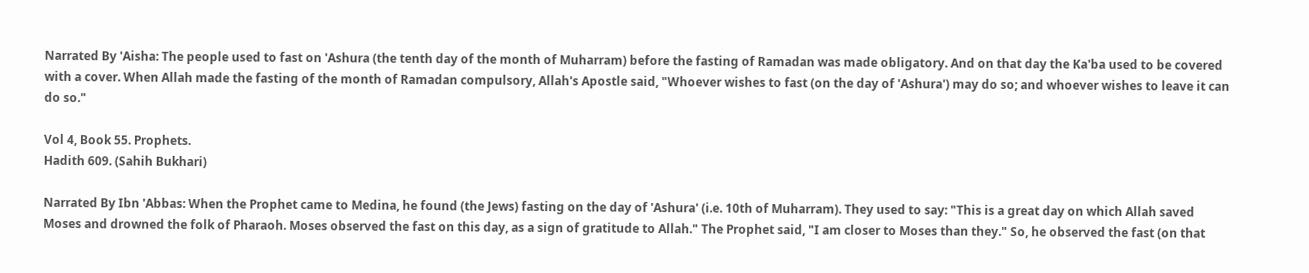Narrated By 'Aisha: The people used to fast on 'Ashura (the tenth day of the month of Muharram) before the fasting of Ramadan was made obligatory. And on that day the Ka'ba used to be covered with a cover. When Allah made the fasting of the month of Ramadan compulsory, Allah's Apostle said, "Whoever wishes to fast (on the day of 'Ashura') may do so; and whoever wishes to leave it can do so."

Vol 4, Book 55. Prophets.
Hadith 609. (Sahih Bukhari)

Narrated By Ibn 'Abbas: When the Prophet came to Medina, he found (the Jews) fasting on the day of 'Ashura' (i.e. 10th of Muharram). They used to say: "This is a great day on which Allah saved Moses and drowned the folk of Pharaoh. Moses observed the fast on this day, as a sign of gratitude to Allah." The Prophet said, "I am closer to Moses than they." So, he observed the fast (on that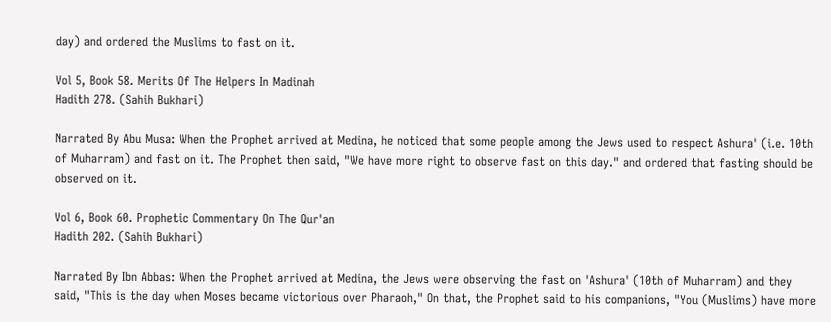day) and ordered the Muslims to fast on it.

Vol 5, Book 58. Merits Of The Helpers In Madinah
Hadith 278. (Sahih Bukhari)

Narrated By Abu Musa: When the Prophet arrived at Medina, he noticed that some people among the Jews used to respect Ashura' (i.e. 10th of Muharram) and fast on it. The Prophet then said, "We have more right to observe fast on this day." and ordered that fasting should be observed on it.

Vol 6, Book 60. Prophetic Commentary On The Qur'an
Hadith 202. (Sahih Bukhari)

Narrated By Ibn Abbas: When the Prophet arrived at Medina, the Jews were observing the fast on 'Ashura' (10th of Muharram) and they said, "This is the day when Moses became victorious over Pharaoh," On that, the Prophet said to his companions, "You (Muslims) have more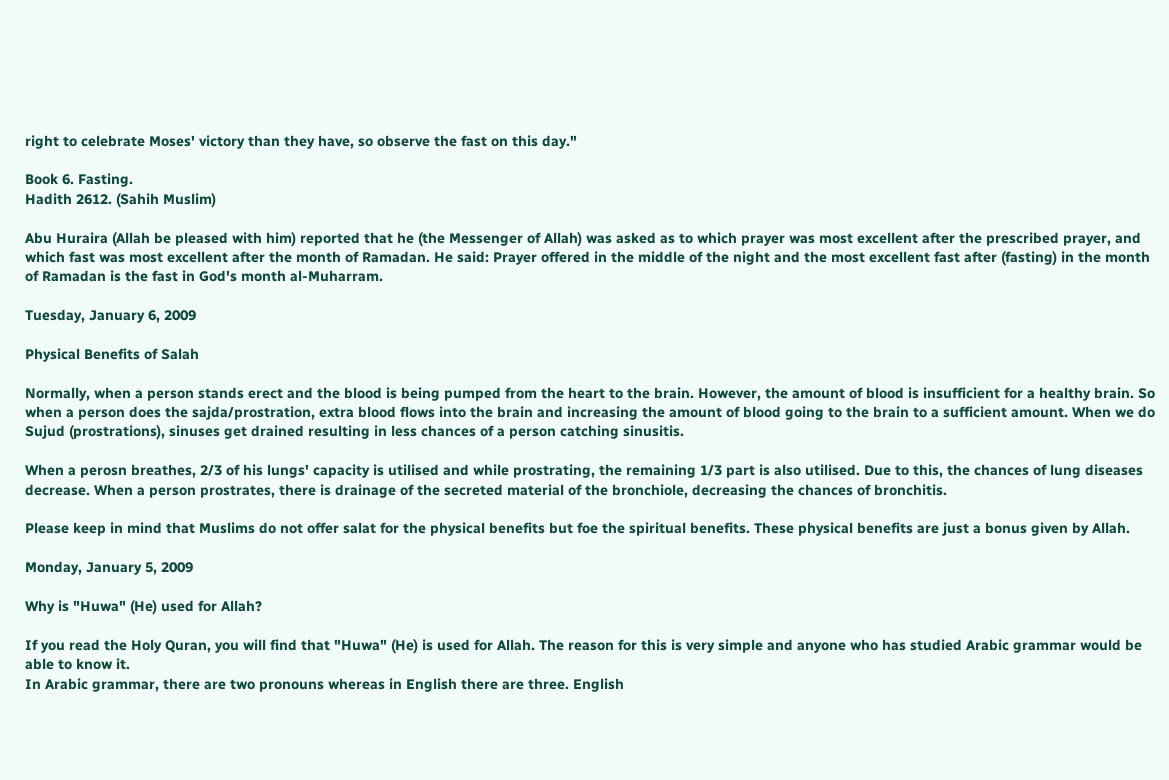right to celebrate Moses' victory than they have, so observe the fast on this day."

Book 6. Fasting.
Hadith 2612. (Sahih Muslim)

Abu Huraira (Allah be pleased with him) reported that he (the Messenger of Allah) was asked as to which prayer was most excellent after the prescribed prayer, and which fast was most excellent after the month of Ramadan. He said: Prayer offered in the middle of the night and the most excellent fast after (fasting) in the month of Ramadan is the fast in God's month al-Muharram.

Tuesday, January 6, 2009

Physical Benefits of Salah

Normally, when a person stands erect and the blood is being pumped from the heart to the brain. However, the amount of blood is insufficient for a healthy brain. So when a person does the sajda/prostration, extra blood flows into the brain and increasing the amount of blood going to the brain to a sufficient amount. When we do Sujud (prostrations), sinuses get drained resulting in less chances of a person catching sinusitis.

When a perosn breathes, 2/3 of his lungs' capacity is utilised and while prostrating, the remaining 1/3 part is also utilised. Due to this, the chances of lung diseases decrease. When a person prostrates, there is drainage of the secreted material of the bronchiole, decreasing the chances of bronchitis.

Please keep in mind that Muslims do not offer salat for the physical benefits but foe the spiritual benefits. These physical benefits are just a bonus given by Allah.

Monday, January 5, 2009

Why is "Huwa" (He) used for Allah?

If you read the Holy Quran, you will find that "Huwa" (He) is used for Allah. The reason for this is very simple and anyone who has studied Arabic grammar would be able to know it.
In Arabic grammar, there are two pronouns whereas in English there are three. English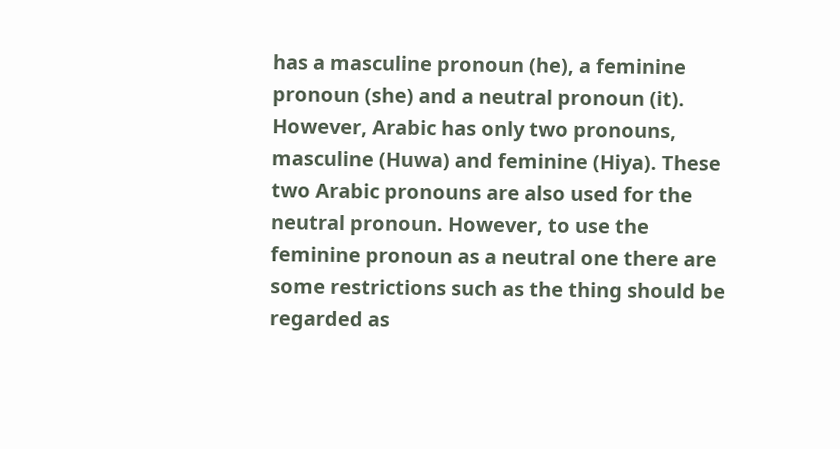has a masculine pronoun (he), a feminine pronoun (she) and a neutral pronoun (it). However, Arabic has only two pronouns, masculine (Huwa) and feminine (Hiya). These two Arabic pronouns are also used for the neutral pronoun. However, to use the feminine pronoun as a neutral one there are some restrictions such as the thing should be regarded as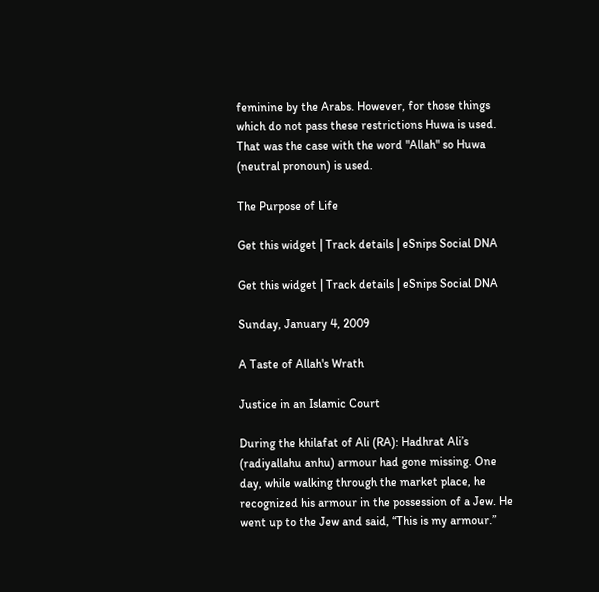feminine by the Arabs. However, for those things which do not pass these restrictions Huwa is used. That was the case with the word "Allah" so Huwa (neutral pronoun) is used.

The Purpose of Life

Get this widget | Track details | eSnips Social DNA

Get this widget | Track details | eSnips Social DNA

Sunday, January 4, 2009

A Taste of Allah's Wrath

Justice in an Islamic Court

During the khilafat of Ali (RA): Hadhrat Ali’s (radiyallahu anhu) armour had gone missing. One day, while walking through the market place, he recognized his armour in the possession of a Jew. He went up to the Jew and said, “This is my armour.”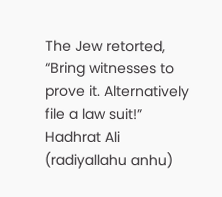The Jew retorted, “Bring witnesses to prove it. Alternatively file a law suit!” Hadhrat Ali (radiyallahu anhu)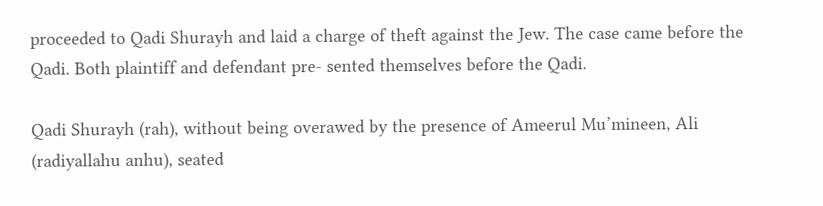proceeded to Qadi Shurayh and laid a charge of theft against the Jew. The case came before the Qadi. Both plaintiff and defendant pre- sented themselves before the Qadi.

Qadi Shurayh (rah), without being overawed by the presence of Ameerul Mu’mineen, Ali (radiyallahu anhu), seated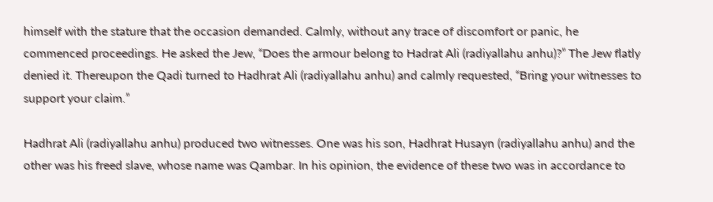himself with the stature that the occasion demanded. Calmly, without any trace of discomfort or panic, he commenced proceedings. He asked the Jew, “Does the armour belong to Hadrat Ali (radiyallahu anhu)?” The Jew flatly denied it. Thereupon the Qadi turned to Hadhrat Ali (radiyallahu anhu) and calmly requested, “Bring your witnesses to support your claim.”

Hadhrat Ali (radiyallahu anhu) produced two witnesses. One was his son, Hadhrat Husayn (radiyallahu anhu) and the other was his freed slave, whose name was Qambar. In his opinion, the evidence of these two was in accordance to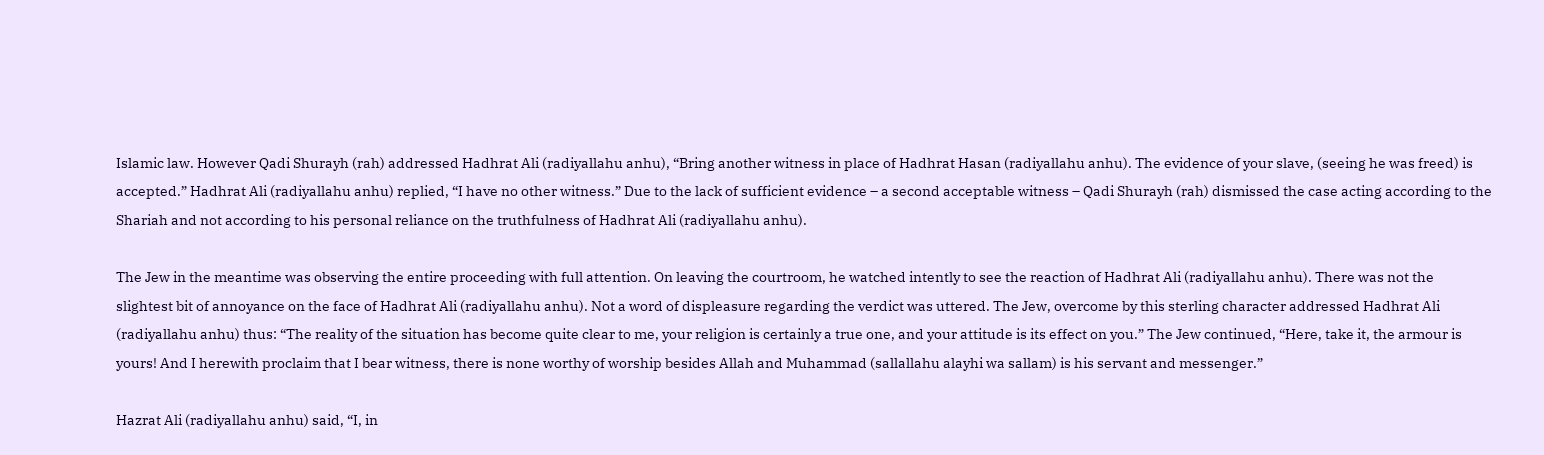Islamic law. However Qadi Shurayh (rah) addressed Hadhrat Ali (radiyallahu anhu), “Bring another witness in place of Hadhrat Hasan (radiyallahu anhu). The evidence of your slave, (seeing he was freed) is accepted.” Hadhrat Ali (radiyallahu anhu) replied, “I have no other witness.” Due to the lack of sufficient evidence – a second acceptable witness – Qadi Shurayh (rah) dismissed the case acting according to the Shariah and not according to his personal reliance on the truthfulness of Hadhrat Ali (radiyallahu anhu).

The Jew in the meantime was observing the entire proceeding with full attention. On leaving the courtroom, he watched intently to see the reaction of Hadhrat Ali (radiyallahu anhu). There was not the slightest bit of annoyance on the face of Hadhrat Ali (radiyallahu anhu). Not a word of displeasure regarding the verdict was uttered. The Jew, overcome by this sterling character addressed Hadhrat Ali (radiyallahu anhu) thus: “The reality of the situation has become quite clear to me, your religion is certainly a true one, and your attitude is its effect on you.” The Jew continued, “Here, take it, the armour is yours! And I herewith proclaim that I bear witness, there is none worthy of worship besides Allah and Muhammad (sallallahu alayhi wa sallam) is his servant and messenger.”

Hazrat Ali (radiyallahu anhu) said, “I, in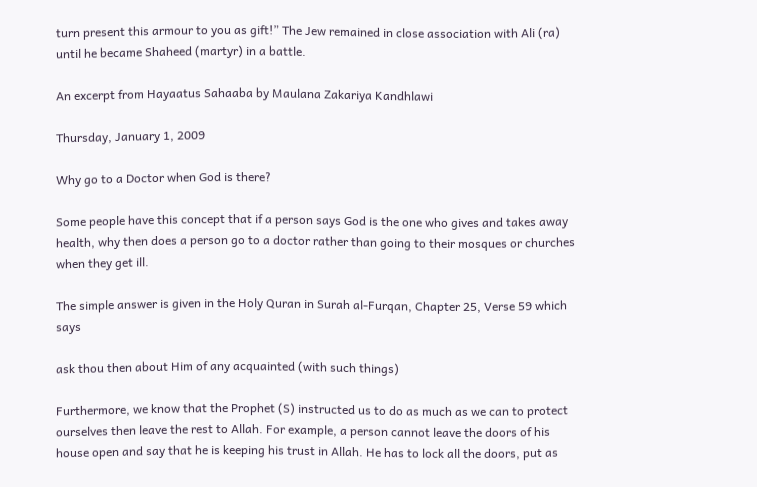turn present this armour to you as gift!” The Jew remained in close association with Ali (ra) until he became Shaheed (martyr) in a battle.

An excerpt from Hayaatus Sahaaba by Maulana Zakariya Kandhlawi

Thursday, January 1, 2009

Why go to a Doctor when God is there?

Some people have this concept that if a person says God is the one who gives and takes away health, why then does a person go to a doctor rather than going to their mosques or churches when they get ill.

The simple answer is given in the Holy Quran in Surah al-Furqan, Chapter 25, Verse 59 which says

ask thou then about Him of any acquainted (with such things)

Furthermore, we know that the Prophet (S) instructed us to do as much as we can to protect ourselves then leave the rest to Allah. For example, a person cannot leave the doors of his house open and say that he is keeping his trust in Allah. He has to lock all the doors, put as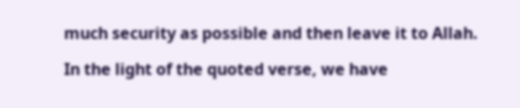much security as possible and then leave it to Allah.

In the light of the quoted verse, we have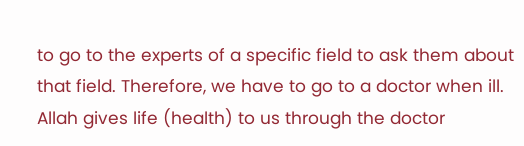to go to the experts of a specific field to ask them about that field. Therefore, we have to go to a doctor when ill. Allah gives life (health) to us through the doctor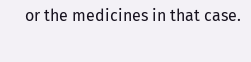or the medicines in that case.